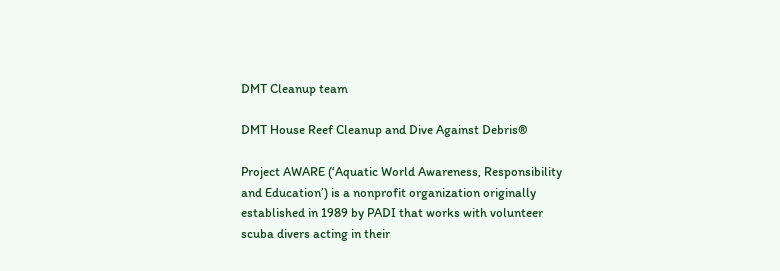DMT Cleanup team

DMT House Reef Cleanup and Dive Against Debris®

Project AWARE (‘Aquatic World Awareness, Responsibility and Education’) is a nonprofit organization originally established in 1989 by PADI that works with volunteer scuba divers acting in their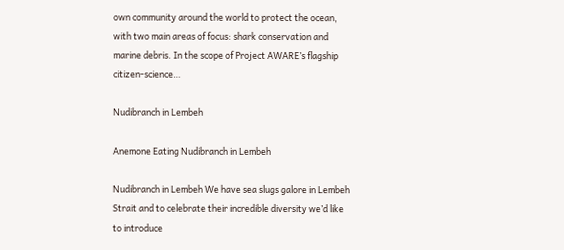own community around the world to protect the ocean, with two main areas of focus: shark conservation and marine debris. In the scope of Project AWARE’s flagship citizen-science…

Nudibranch in Lembeh

Anemone Eating Nudibranch in Lembeh

Nudibranch in Lembeh We have sea slugs galore in Lembeh Strait and to celebrate their incredible diversity we’d like to introduce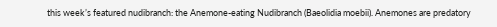this week’s featured nudibranch: the Anemone-eating Nudibranch (Baeolidia moebii). Anemones are predatory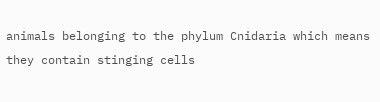animals belonging to the phylum Cnidaria which means they contain stinging cells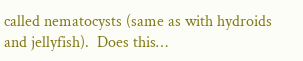called nematocysts (same as with hydroids and jellyfish).  Does this…